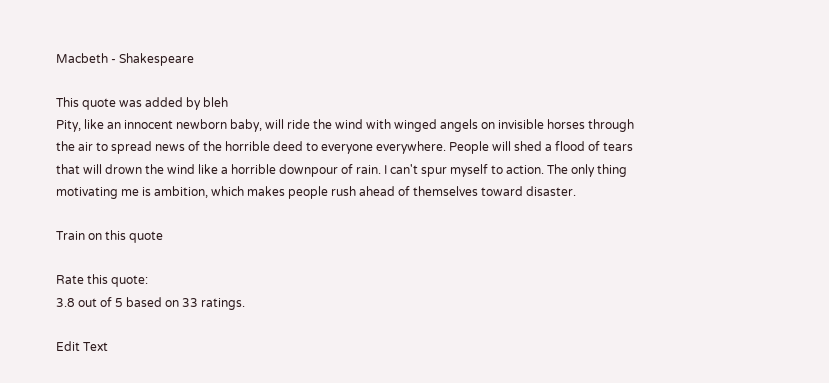Macbeth - Shakespeare

This quote was added by bleh
Pity, like an innocent newborn baby, will ride the wind with winged angels on invisible horses through the air to spread news of the horrible deed to everyone everywhere. People will shed a flood of tears that will drown the wind like a horrible downpour of rain. I can't spur myself to action. The only thing motivating me is ambition, which makes people rush ahead of themselves toward disaster.

Train on this quote

Rate this quote:
3.8 out of 5 based on 33 ratings.

Edit Text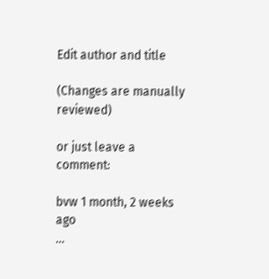Edit author and title

(Changes are manually reviewed)

or just leave a comment:

bvw 1 month, 2 weeks ago
...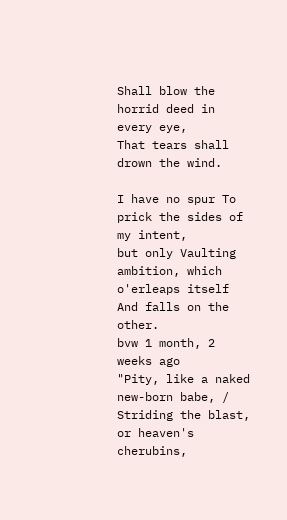Shall blow the horrid deed in every eye,
That tears shall drown the wind.

I have no spur To prick the sides of my intent,
but only Vaulting ambition, which o'erleaps itself
And falls on the other.
bvw 1 month, 2 weeks ago
"Pity, like a naked new-born babe, / Striding the blast, or heaven's cherubins,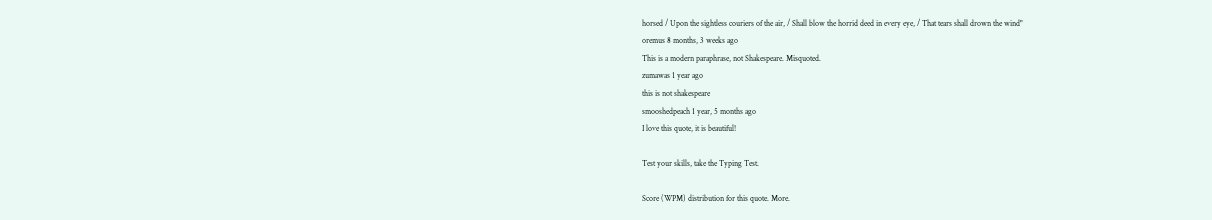horsed / Upon the sightless couriers of the air, / Shall blow the horrid deed in every eye, / That tears shall drown the wind"
oremus 8 months, 3 weeks ago
This is a modern paraphrase, not Shakespeare. Misquoted.
zumawas 1 year ago
this is not shakespeare
smooshedpeach 1 year, 5 months ago
I love this quote, it is beautiful!

Test your skills, take the Typing Test.

Score (WPM) distribution for this quote. More.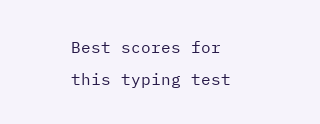Best scores for this typing test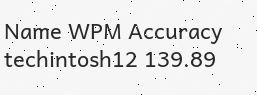Name WPM Accuracy
techintosh12 139.89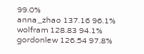99.0%
anna_zhao 137.16 96.1%
wolfram 128.83 94.1%
gordonlew 126.54 97.8%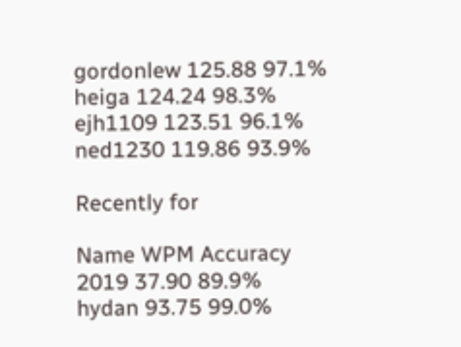gordonlew 125.88 97.1%
heiga 124.24 98.3%
ejh1109 123.51 96.1%
ned1230 119.86 93.9%

Recently for

Name WPM Accuracy
2019 37.90 89.9%
hydan 93.75 99.0%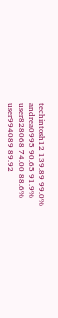techintosh12 139.89 99.0%
andrea0995 90.65 91.9%
user828068 74.00 88.6%
user994089 89.92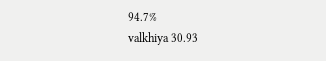94.7%
valkhiya 30.93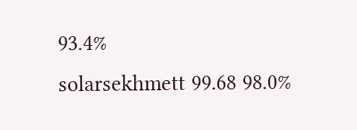93.4%
solarsekhmett 99.68 98.0%